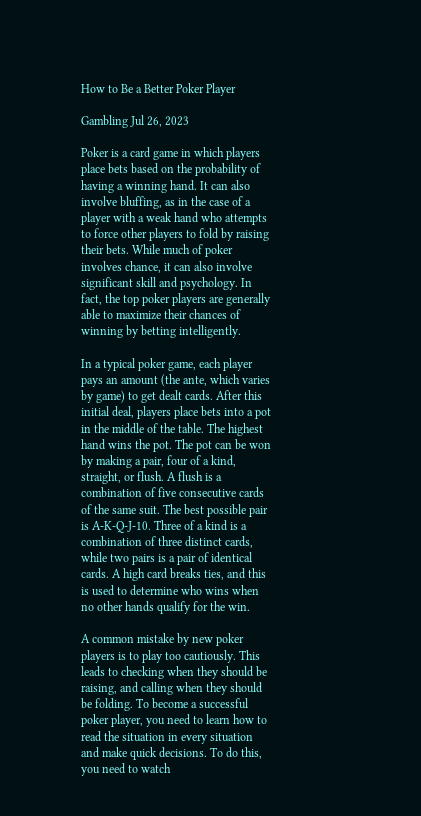How to Be a Better Poker Player

Gambling Jul 26, 2023

Poker is a card game in which players place bets based on the probability of having a winning hand. It can also involve bluffing, as in the case of a player with a weak hand who attempts to force other players to fold by raising their bets. While much of poker involves chance, it can also involve significant skill and psychology. In fact, the top poker players are generally able to maximize their chances of winning by betting intelligently.

In a typical poker game, each player pays an amount (the ante, which varies by game) to get dealt cards. After this initial deal, players place bets into a pot in the middle of the table. The highest hand wins the pot. The pot can be won by making a pair, four of a kind, straight, or flush. A flush is a combination of five consecutive cards of the same suit. The best possible pair is A-K-Q-J-10. Three of a kind is a combination of three distinct cards, while two pairs is a pair of identical cards. A high card breaks ties, and this is used to determine who wins when no other hands qualify for the win.

A common mistake by new poker players is to play too cautiously. This leads to checking when they should be raising, and calling when they should be folding. To become a successful poker player, you need to learn how to read the situation in every situation and make quick decisions. To do this, you need to watch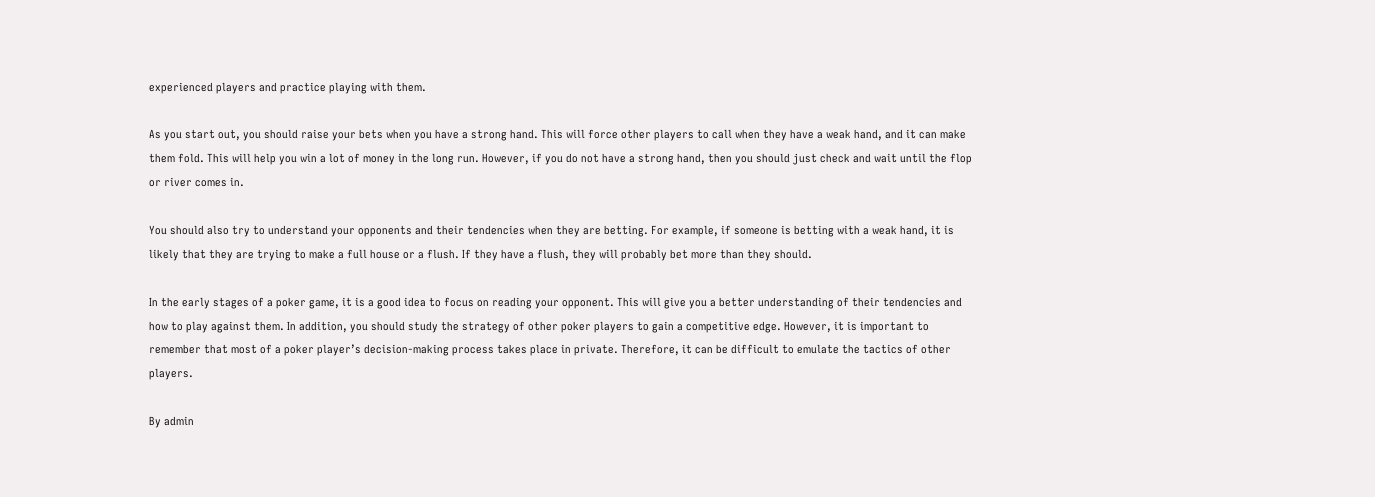experienced players and practice playing with them.

As you start out, you should raise your bets when you have a strong hand. This will force other players to call when they have a weak hand, and it can make them fold. This will help you win a lot of money in the long run. However, if you do not have a strong hand, then you should just check and wait until the flop or river comes in.

You should also try to understand your opponents and their tendencies when they are betting. For example, if someone is betting with a weak hand, it is likely that they are trying to make a full house or a flush. If they have a flush, they will probably bet more than they should.

In the early stages of a poker game, it is a good idea to focus on reading your opponent. This will give you a better understanding of their tendencies and how to play against them. In addition, you should study the strategy of other poker players to gain a competitive edge. However, it is important to remember that most of a poker player’s decision-making process takes place in private. Therefore, it can be difficult to emulate the tactics of other players.

By admin